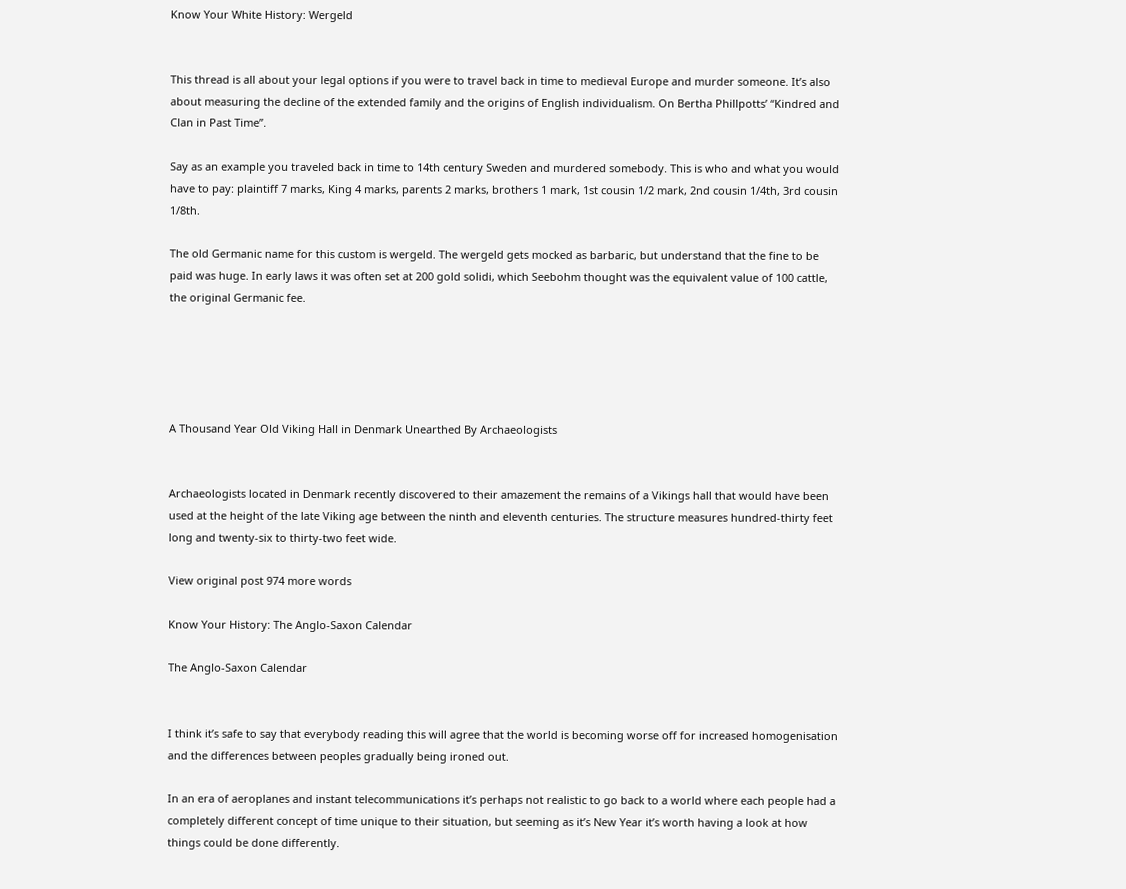Know Your White History: Wergeld


This thread is all about your legal options if you were to travel back in time to medieval Europe and murder someone. It’s also about measuring the decline of the extended family and the origins of English individualism. On Bertha Phillpotts’ “Kindred and Clan in Past Time”.

Say as an example you traveled back in time to 14th century Sweden and murdered somebody. This is who and what you would have to pay: plaintiff 7 marks, King 4 marks, parents 2 marks, brothers 1 mark, 1st cousin 1/2 mark, 2nd cousin 1/4th, 3rd cousin 1/8th.

The old Germanic name for this custom is wergeld. The wergeld gets mocked as barbaric, but understand that the fine to be paid was huge. In early laws it was often set at 200 gold solidi, which Seebohm thought was the equivalent value of 100 cattle, the original Germanic fee.





A Thousand Year Old Viking Hall in Denmark Unearthed By Archaeologists


Archaeologists located in Denmark recently discovered to their amazement the remains of a Vikings hall that would have been used at the height of the late Viking age between the ninth and eleventh centuries. The structure measures hundred-thirty feet long and twenty-six to thirty-two feet wide.

View original post 974 more words

Know Your History: The Anglo-Saxon Calendar

The Anglo-Saxon Calendar


I think it’s safe to say that everybody reading this will agree that the world is becoming worse off for increased homogenisation and the differences between peoples gradually being ironed out.

In an era of aeroplanes and instant telecommunications it’s perhaps not realistic to go back to a world where each people had a completely different concept of time unique to their situation, but seeming as it’s New Year it’s worth having a look at how things could be done differently.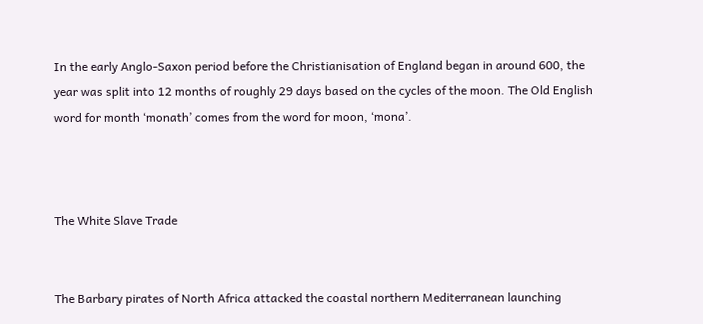In the early Anglo-Saxon period before the Christianisation of England began in around 600, the year was split into 12 months of roughly 29 days based on the cycles of the moon. The Old English word for month ‘monath’ comes from the word for moon, ‘mona’.



The White Slave Trade


The Barbary pirates of North Africa attacked the coastal northern Mediterranean launching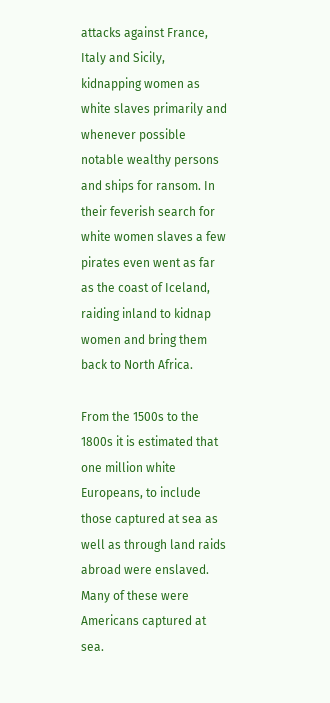attacks against France, Italy and Sicily, kidnapping women as white slaves primarily and whenever possible notable wealthy persons and ships for ransom. In their feverish search for white women slaves a few pirates even went as far as the coast of Iceland, raiding inland to kidnap women and bring them back to North Africa.

From the 1500s to the 1800s it is estimated that one million white Europeans, to include those captured at sea as well as through land raids abroad were enslaved. Many of these were Americans captured at sea.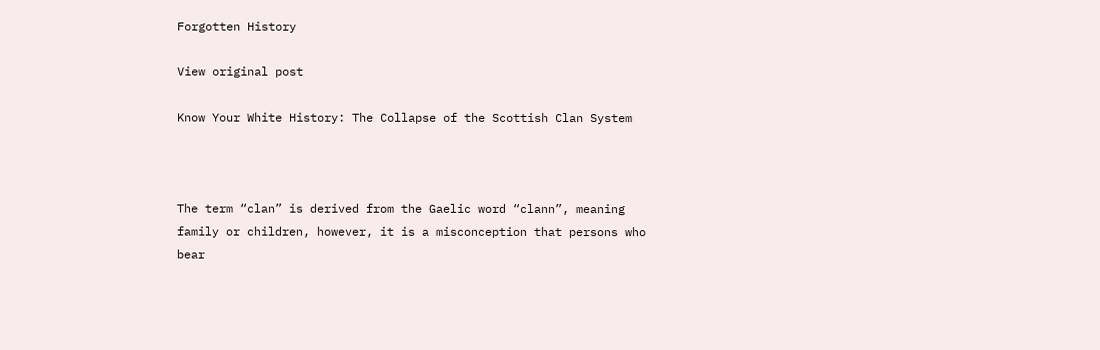Forgotten History

View original post

Know Your White History: The Collapse of the Scottish Clan System



The term “clan” is derived from the Gaelic word “clann”, meaning family or children, however, it is a misconception that persons who bear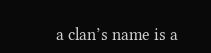a clan’s name is a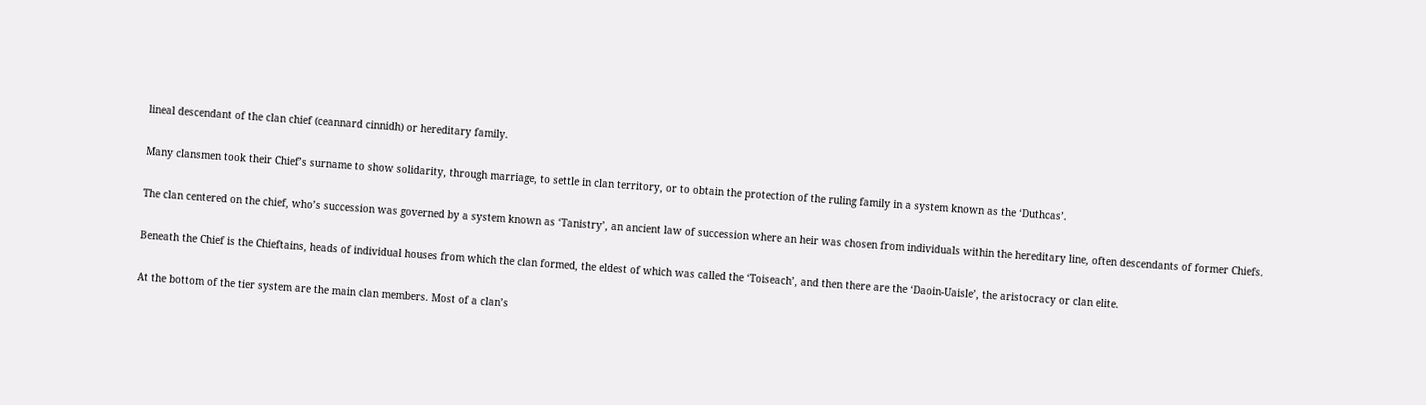lineal descendant of the clan chief (ceannard cinnidh) or hereditary family.

Many clansmen took their Chief’s surname to show solidarity, through marriage, to settle in clan territory, or to obtain the protection of the ruling family in a system known as the ‘Duthcas’.

The clan centered on the chief, who’s succession was governed by a system known as ‘Tanistry’, an ancient law of succession where an heir was chosen from individuals within the hereditary line, often descendants of former Chiefs.

Beneath the Chief is the Chieftains, heads of individual houses from which the clan formed, the eldest of which was called the ‘Toiseach’, and then there are the ‘Daoin-Uaisle’, the aristocracy or clan elite.

At the bottom of the tier system are the main clan members. Most of a clan’s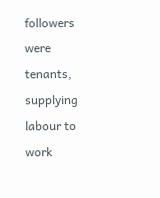followers were tenants, supplying labour to work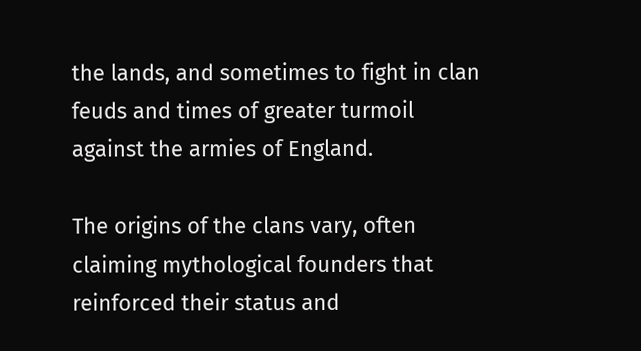the lands, and sometimes to fight in clan feuds and times of greater turmoil against the armies of England.

The origins of the clans vary, often claiming mythological founders that reinforced their status and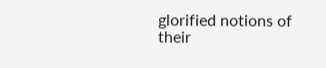glorified notions of their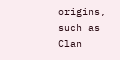origins, such as Clan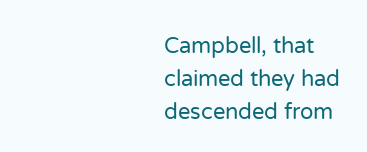Campbell, that claimed they had descended from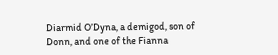Diarmid O’Dyna, a demigod, son of Donn, and one of the Fianna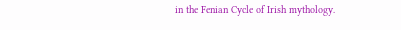in the Fenian Cycle of Irish mythology.